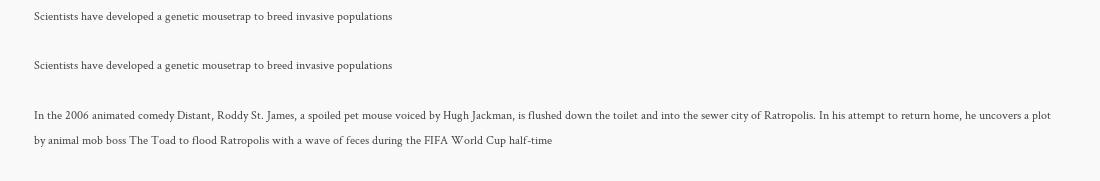Scientists have developed a genetic mousetrap to breed invasive populations

Scientists have developed a genetic mousetrap to breed invasive populations

In the 2006 animated comedy Distant, Roddy St. James, a spoiled pet mouse voiced by Hugh Jackman, is flushed down the toilet and into the sewer city of Ratropolis. In his attempt to return home, he uncovers a plot by animal mob boss The Toad to flood Ratropolis with a wave of feces during the FIFA World Cup half-time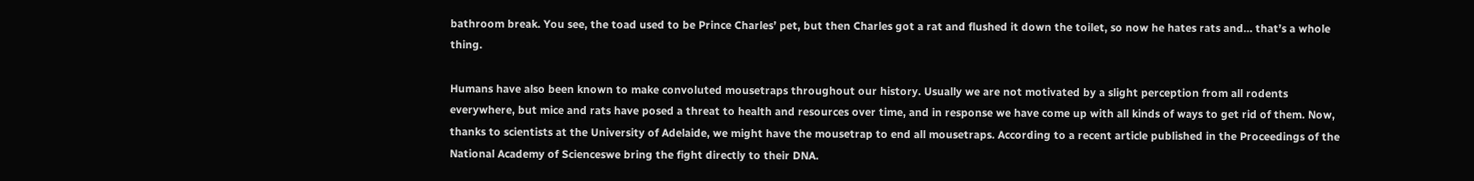bathroom break. You see, the toad used to be Prince Charles’ pet, but then Charles got a rat and flushed it down the toilet, so now he hates rats and… that’s a whole thing.

Humans have also been known to make convoluted mousetraps throughout our history. Usually we are not motivated by a slight perception from all rodents everywhere, but mice and rats have posed a threat to health and resources over time, and in response we have come up with all kinds of ways to get rid of them. Now, thanks to scientists at the University of Adelaide, we might have the mousetrap to end all mousetraps. According to a recent article published in the Proceedings of the National Academy of Scienceswe bring the fight directly to their DNA.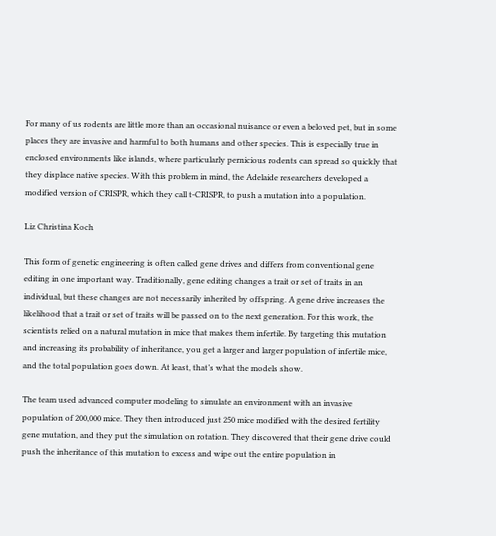For many of us rodents are little more than an occasional nuisance or even a beloved pet, but in some places they are invasive and harmful to both humans and other species. This is especially true in enclosed environments like islands, where particularly pernicious rodents can spread so quickly that they displace native species. With this problem in mind, the Adelaide researchers developed a modified version of CRISPR, which they call t-CRISPR, to push a mutation into a population.

Liz Christina Koch

This form of genetic engineering is often called gene drives and differs from conventional gene editing in one important way. Traditionally, gene editing changes a trait or set of traits in an individual, but these changes are not necessarily inherited by offspring. A gene drive increases the likelihood that a trait or set of traits will be passed on to the next generation. For this work, the scientists relied on a natural mutation in mice that makes them infertile. By targeting this mutation and increasing its probability of inheritance, you get a larger and larger population of infertile mice, and the total population goes down. At least, that’s what the models show.

The team used advanced computer modeling to simulate an environment with an invasive population of 200,000 mice. They then introduced just 250 mice modified with the desired fertility gene mutation, and they put the simulation on rotation. They discovered that their gene drive could push the inheritance of this mutation to excess and wipe out the entire population in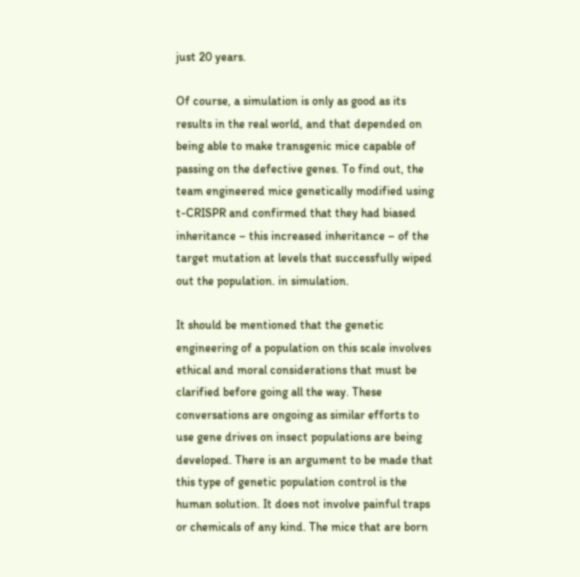just 20 years.

Of course, a simulation is only as good as its results in the real world, and that depended on being able to make transgenic mice capable of passing on the defective genes. To find out, the team engineered mice genetically modified using t-CRISPR and confirmed that they had biased inheritance – this increased inheritance – of the target mutation at levels that successfully wiped out the population. in simulation.

It should be mentioned that the genetic engineering of a population on this scale involves ethical and moral considerations that must be clarified before going all the way. These conversations are ongoing as similar efforts to use gene drives on insect populations are being developed. There is an argument to be made that this type of genetic population control is the human solution. It does not involve painful traps or chemicals of any kind. The mice that are born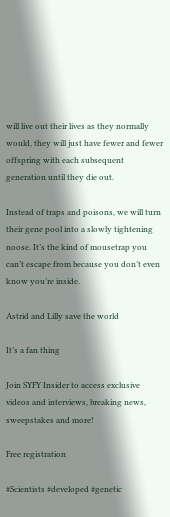will live out their lives as they normally would, they will just have fewer and fewer offspring with each subsequent generation until they die out.

Instead of traps and poisons, we will turn their gene pool into a slowly tightening noose. It’s the kind of mousetrap you can’t escape from because you don’t even know you’re inside.

Astrid and Lilly save the world

It’s a fan thing

Join SYFY Insider to access exclusive videos and interviews, breaking news, sweepstakes and more!

Free registration

#Scientists #developed #genetic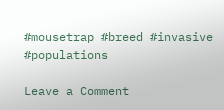#mousetrap #breed #invasive #populations

Leave a Comment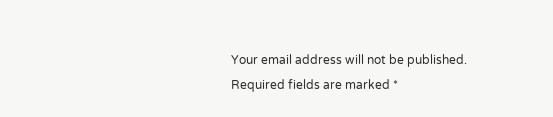Your email address will not be published. Required fields are marked *